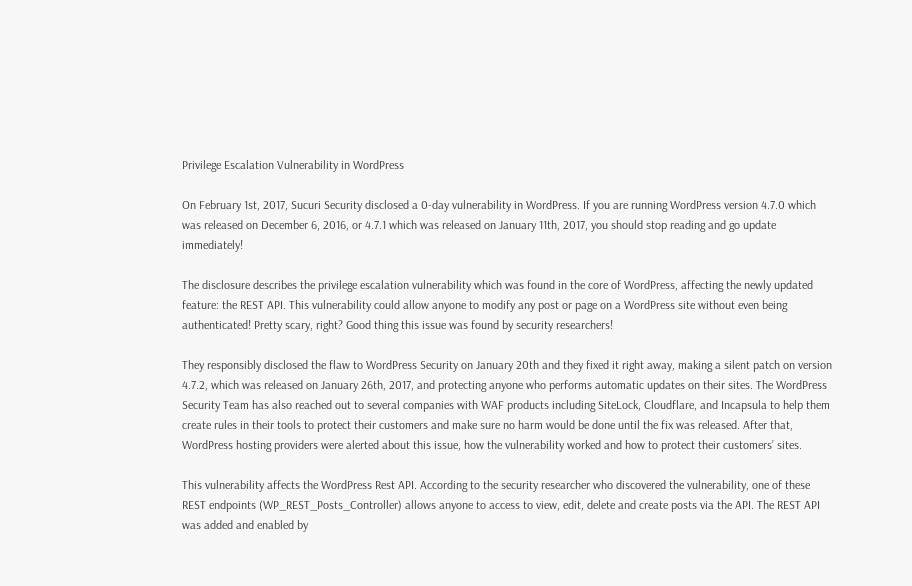Privilege Escalation Vulnerability in WordPress

On February 1st, 2017, Sucuri Security disclosed a 0-day vulnerability in WordPress. If you are running WordPress version 4.7.0 which was released on December 6, 2016, or 4.7.1 which was released on January 11th, 2017, you should stop reading and go update immediately!

The disclosure describes the privilege escalation vulnerability which was found in the core of WordPress, affecting the newly updated feature: the REST API. This vulnerability could allow anyone to modify any post or page on a WordPress site without even being authenticated! Pretty scary, right? Good thing this issue was found by security researchers!

They responsibly disclosed the flaw to WordPress Security on January 20th and they fixed it right away, making a silent patch on version 4.7.2, which was released on January 26th, 2017, and protecting anyone who performs automatic updates on their sites. The WordPress Security Team has also reached out to several companies with WAF products including SiteLock, Cloudflare, and Incapsula to help them create rules in their tools to protect their customers and make sure no harm would be done until the fix was released. After that, WordPress hosting providers were alerted about this issue, how the vulnerability worked and how to protect their customers’ sites.

This vulnerability affects the WordPress Rest API. According to the security researcher who discovered the vulnerability, one of these REST endpoints (WP_REST_Posts_Controller) allows anyone to access to view, edit, delete and create posts via the API. The REST API was added and enabled by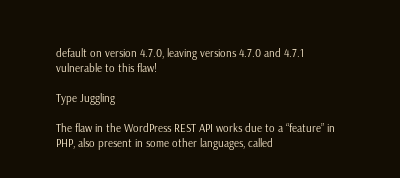default on version 4.7.0, leaving versions 4.7.0 and 4.7.1 vulnerable to this flaw!

Type Juggling

The flaw in the WordPress REST API works due to a “feature” in PHP, also present in some other languages, called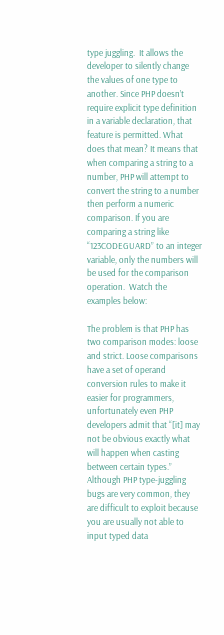type juggling.  It allows the developer to silently change the values of one type to another. Since PHP doesn’t require explicit type definition in a variable declaration, that feature is permitted. What does that mean? It means that when comparing a string to a number, PHP will attempt to convert the string to a number then perform a numeric comparison. If you are comparing a string like “123CODEGUARD” to an integer variable, only the numbers will be used for the comparison operation.  Watch the examples below:

The problem is that PHP has two comparison modes: loose and strict. Loose comparisons have a set of operand conversion rules to make it easier for programmers, unfortunately even PHP developers admit that “[it] may not be obvious exactly what will happen when casting between certain types.” Although PHP type-juggling bugs are very common, they are difficult to exploit because you are usually not able to input typed data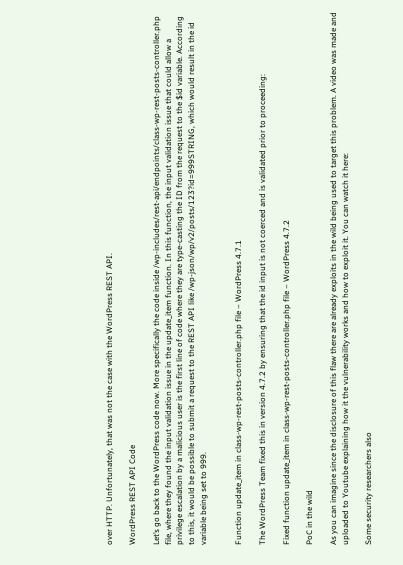over HTTP. Unfortunately, that was not the case with the WordPress REST API.

WordPress REST API Code

Let’s go back to the WordPress code now. More specifically the code inside /wp-includes/rest-api/endpoints/class-wp-rest-posts-controller.php file, where they found the input validation issue in the update_item function. In this function, the input validation issue that could allow a privilege escalation by a malicious user is the first line of code where they are type-casting the ID from the request to the $id variable. According to this, it would be possible to submit a request to the REST API like /wp-json/wp/v2/posts/123?id=999STRING, which would result in the id variable being set to 999.


Function update_item in class-wp-rest-posts-controller.php file – WordPress 4.7.1

The WordPress Team fixed this in version 4.7.2 by ensuring that the id input is not coerced and is validated prior to proceeding:

Fixed function update_item in class-wp-rest-posts-controller.php file – WordPress 4.7.2

PoC in the wild

As you can imagine since the disclosure of this flaw there are already exploits in the wild being used to target this problem. A video was made and uploaded to Youtube explaining how it the vulnerability works and how to exploit it. You can watch it here:

Some security researchers also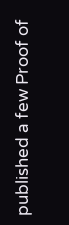published a few Proof of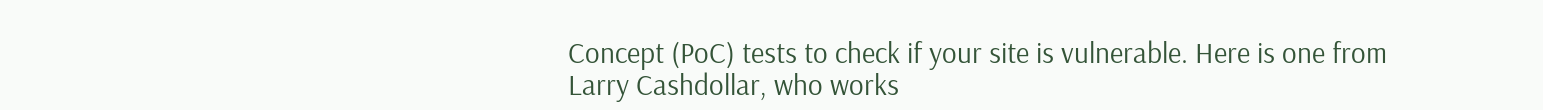Concept (PoC) tests to check if your site is vulnerable. Here is one from Larry Cashdollar, who works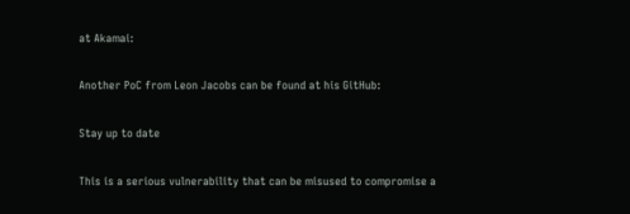at Akamai:

Another PoC from Leon Jacobs can be found at his GitHub:

Stay up to date

This is a serious vulnerability that can be misused to compromise a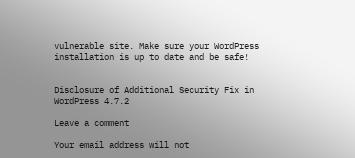vulnerable site. Make sure your WordPress installation is up to date and be safe!


Disclosure of Additional Security Fix in WordPress 4.7.2

Leave a comment

Your email address will not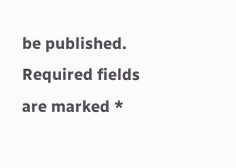be published. Required fields are marked *